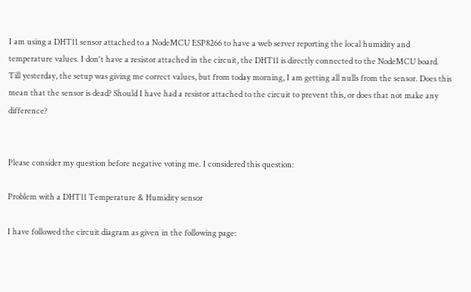I am using a DHT11 sensor attached to a NodeMCU ESP8266 to have a web server reporting the local humidity and temperature values. I don't have a resistor attached in the circuit, the DHT11 is directly connected to the NodeMCU board. Till yesterday, the setup was giving me correct values, but from today morning, I am getting all nulls from the sensor. Does this mean that the sensor is dead? Should I have had a resistor attached to the circuit to prevent this, or does that not make any difference?


Please consider my question before negative voting me. I considered this question:

Problem with a DHT11 Temperature & Humidity sensor

I have followed the circuit diagram as given in the following page: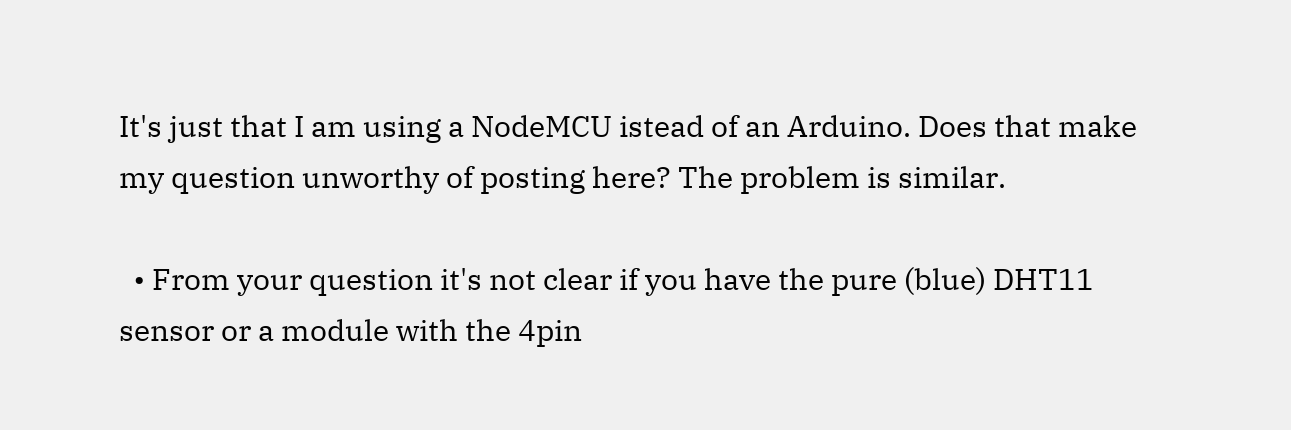It's just that I am using a NodeMCU istead of an Arduino. Does that make my question unworthy of posting here? The problem is similar.

  • From your question it's not clear if you have the pure (blue) DHT11 sensor or a module with the 4pin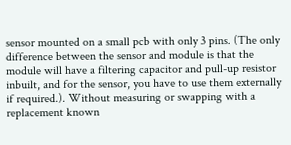sensor mounted on a small pcb with only 3 pins. (The only difference between the sensor and module is that the module will have a filtering capacitor and pull-up resistor inbuilt, and for the sensor, you have to use them externally if required.). Without measuring or swapping with a replacement known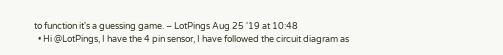to function it's a guessing game. – LotPings Aug 25 '19 at 10:48
  • Hi @LotPings, I have the 4 pin sensor, I have followed the circuit diagram as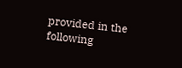provided in the following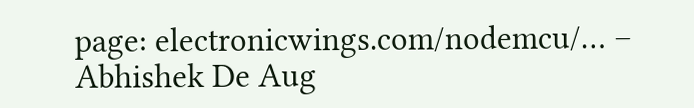page: electronicwings.com/nodemcu/… – Abhishek De Aug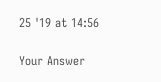25 '19 at 14:56

Your Answer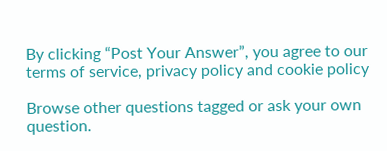By clicking “Post Your Answer”, you agree to our terms of service, privacy policy and cookie policy

Browse other questions tagged or ask your own question.